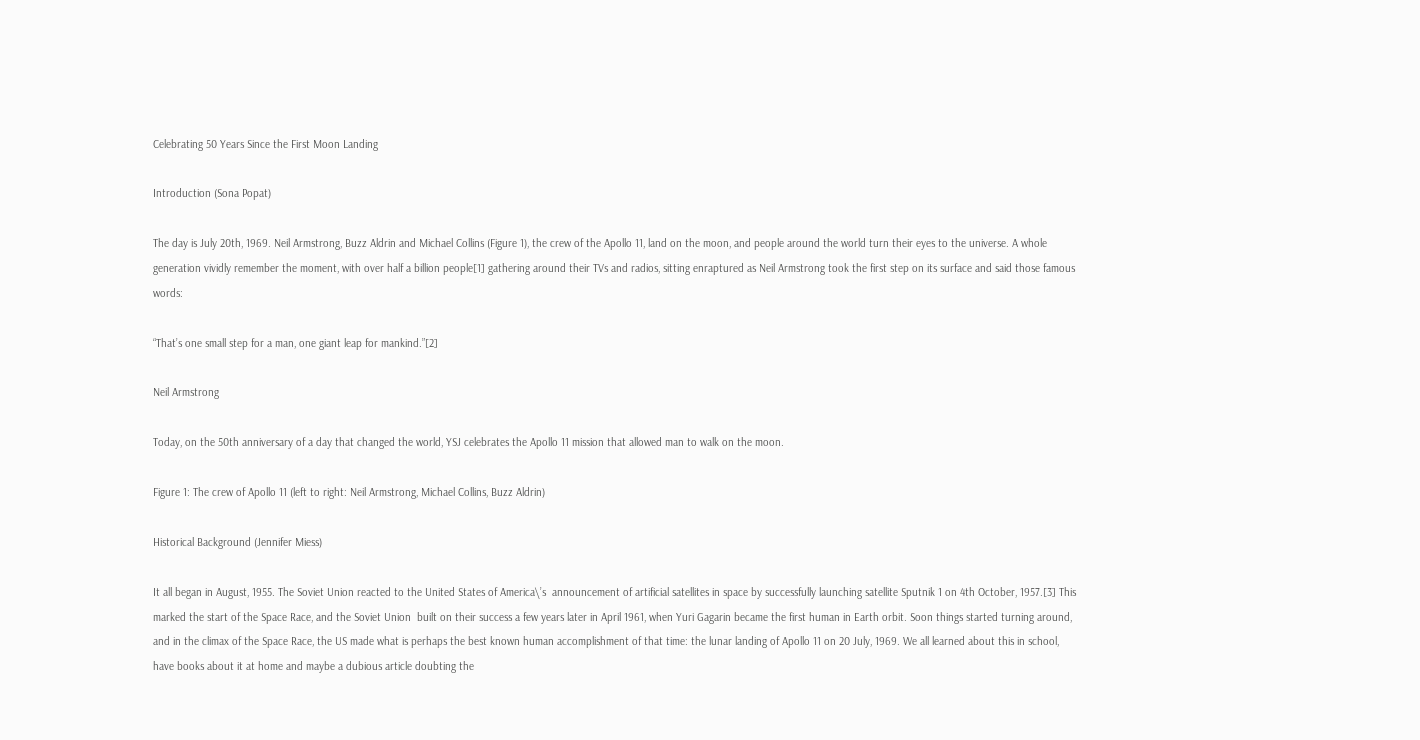Celebrating 50 Years Since the First Moon Landing

Introduction (Sona Popat)

The day is July 20th, 1969. Neil Armstrong, Buzz Aldrin and Michael Collins (Figure 1), the crew of the Apollo 11, land on the moon, and people around the world turn their eyes to the universe. A whole generation vividly remember the moment, with over half a billion people[1] gathering around their TVs and radios, sitting enraptured as Neil Armstrong took the first step on its surface and said those famous words:

“That’s one small step for a man, one giant leap for mankind.”[2]

Neil Armstrong

Today, on the 50th anniversary of a day that changed the world, YSJ celebrates the Apollo 11 mission that allowed man to walk on the moon.

Figure 1: The crew of Apollo 11 (left to right: Neil Armstrong, Michael Collins, Buzz Aldrin)

Historical Background (Jennifer Miess)

It all began in August, 1955. The Soviet Union reacted to the United States of America\’s  announcement of artificial satellites in space by successfully launching satellite Sputnik 1 on 4th October, 1957.[3] This marked the start of the Space Race, and the Soviet Union  built on their success a few years later in April 1961, when Yuri Gagarin became the first human in Earth orbit. Soon things started turning around, and in the climax of the Space Race, the US made what is perhaps the best known human accomplishment of that time: the lunar landing of Apollo 11 on 20 July, 1969. We all learned about this in school, have books about it at home and maybe a dubious article doubting the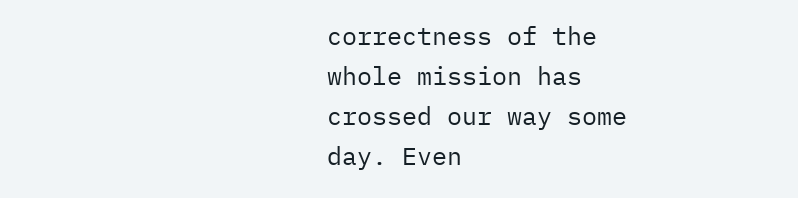correctness of the whole mission has crossed our way some day. Even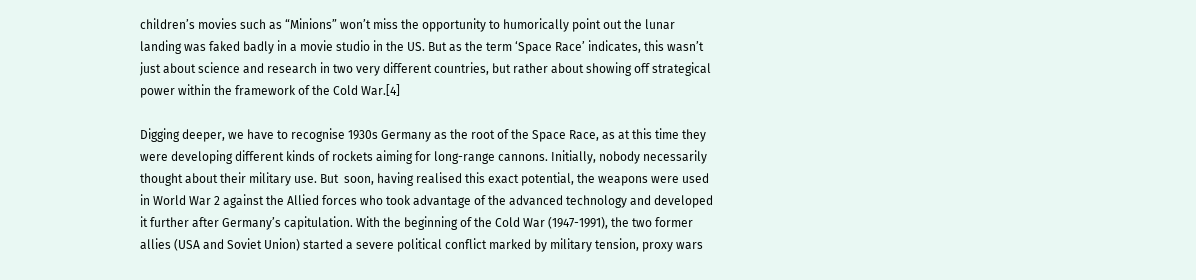children’s movies such as “Minions” won’t miss the opportunity to humorically point out the lunar landing was faked badly in a movie studio in the US. But as the term ‘Space Race’ indicates, this wasn’t just about science and research in two very different countries, but rather about showing off strategical power within the framework of the Cold War.[4]

Digging deeper, we have to recognise 1930s Germany as the root of the Space Race, as at this time they were developing different kinds of rockets aiming for long-range cannons. Initially, nobody necessarily thought about their military use. But  soon, having realised this exact potential, the weapons were used in World War 2 against the Allied forces who took advantage of the advanced technology and developed it further after Germany’s capitulation. With the beginning of the Cold War (1947-1991), the two former allies (USA and Soviet Union) started a severe political conflict marked by military tension, proxy wars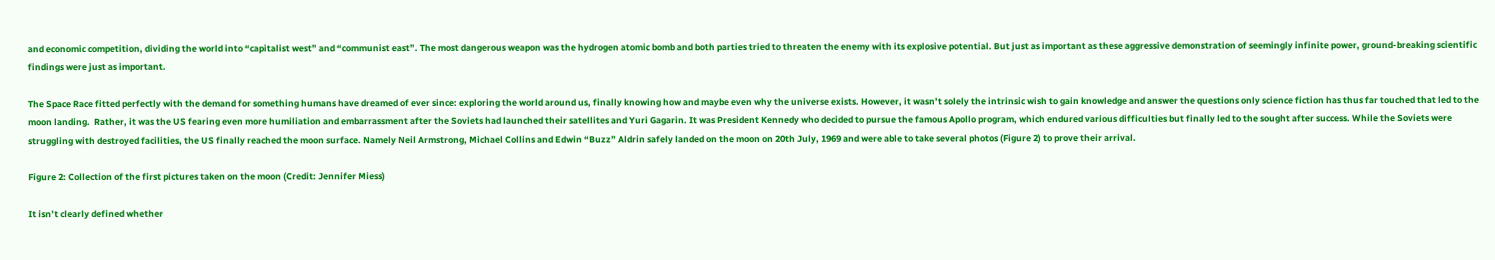and economic competition, dividing the world into “capitalist west” and “communist east”. The most dangerous weapon was the hydrogen atomic bomb and both parties tried to threaten the enemy with its explosive potential. But just as important as these aggressive demonstration of seemingly infinite power, ground-breaking scientific findings were just as important.

The Space Race fitted perfectly with the demand for something humans have dreamed of ever since: exploring the world around us, finally knowing how and maybe even why the universe exists. However, it wasn’t solely the intrinsic wish to gain knowledge and answer the questions only science fiction has thus far touched that led to the moon landing.  Rather, it was the US fearing even more humiliation and embarrassment after the Soviets had launched their satellites and Yuri Gagarin. It was President Kennedy who decided to pursue the famous Apollo program, which endured various difficulties but finally led to the sought after success. While the Soviets were struggling with destroyed facilities, the US finally reached the moon surface. Namely Neil Armstrong, Michael Collins and Edwin “Buzz” Aldrin safely landed on the moon on 20th July, 1969 and were able to take several photos (Figure 2) to prove their arrival.

Figure 2: Collection of the first pictures taken on the moon (Credit: Jennifer Miess)

It isn’t clearly defined whether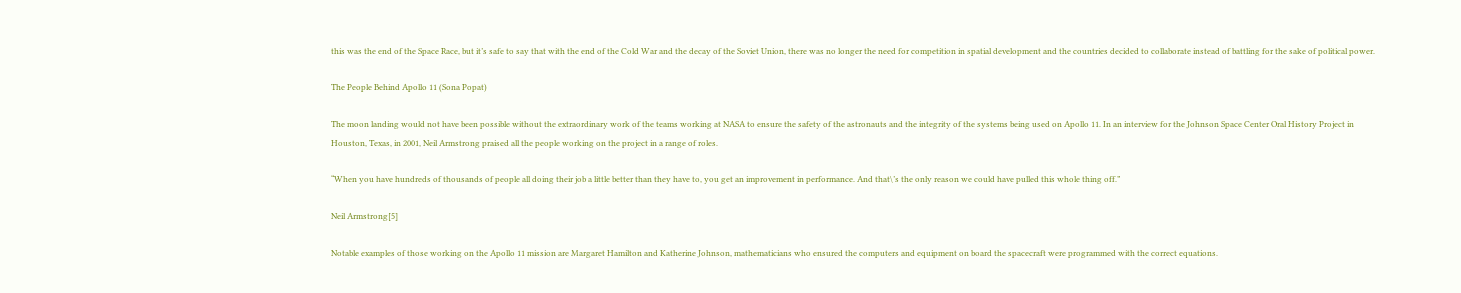this was the end of the Space Race, but it’s safe to say that with the end of the Cold War and the decay of the Soviet Union, there was no longer the need for competition in spatial development and the countries decided to collaborate instead of battling for the sake of political power.

The People Behind Apollo 11 (Sona Popat)

The moon landing would not have been possible without the extraordinary work of the teams working at NASA to ensure the safety of the astronauts and the integrity of the systems being used on Apollo 11. In an interview for the Johnson Space Center Oral History Project in Houston, Texas, in 2001, Neil Armstrong praised all the people working on the project in a range of roles.

“When you have hundreds of thousands of people all doing their job a little better than they have to, you get an improvement in performance. And that\’s the only reason we could have pulled this whole thing off.”

Neil Armstrong[5]

Notable examples of those working on the Apollo 11 mission are Margaret Hamilton and Katherine Johnson, mathematicians who ensured the computers and equipment on board the spacecraft were programmed with the correct equations.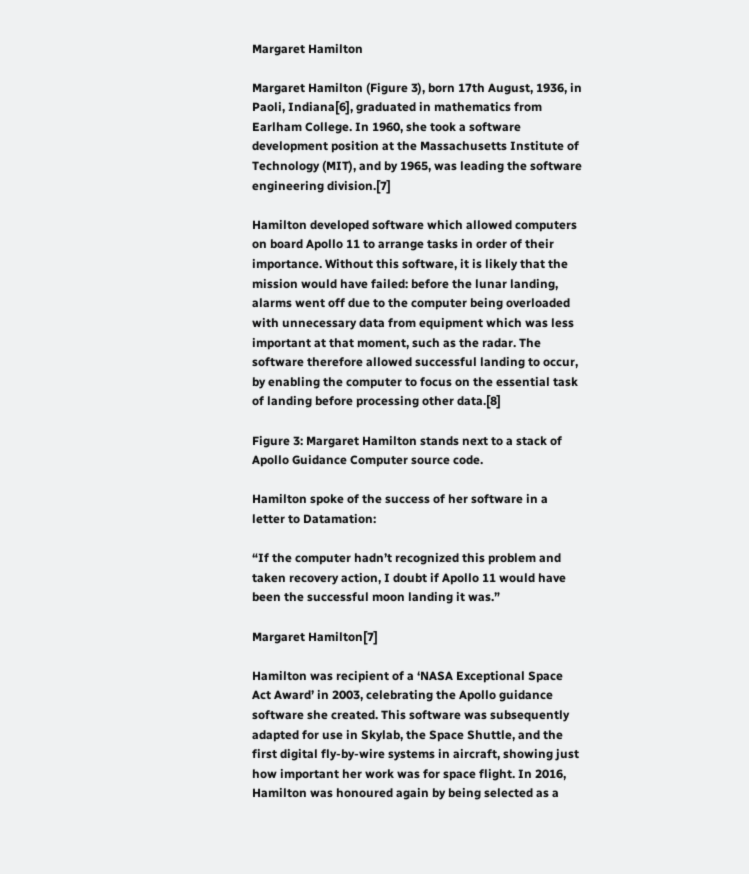Margaret Hamilton

Margaret Hamilton (Figure 3), born 17th August, 1936, in Paoli, Indiana[6], graduated in mathematics from Earlham College. In 1960, she took a software development position at the Massachusetts Institute of Technology (MIT), and by 1965, was leading the software engineering division.[7]

Hamilton developed software which allowed computers on board Apollo 11 to arrange tasks in order of their importance. Without this software, it is likely that the mission would have failed: before the lunar landing, alarms went off due to the computer being overloaded with unnecessary data from equipment which was less important at that moment, such as the radar. The software therefore allowed successful landing to occur, by enabling the computer to focus on the essential task of landing before processing other data.[8]

Figure 3: Margaret Hamilton stands next to a stack of Apollo Guidance Computer source code.

Hamilton spoke of the success of her software in a letter to Datamation:

“If the computer hadn’t recognized this problem and taken recovery action, I doubt if Apollo 11 would have been the successful moon landing it was.”

Margaret Hamilton[7]

Hamilton was recipient of a ‘NASA Exceptional Space Act Award’ in 2003, celebrating the Apollo guidance software she created. This software was subsequently adapted for use in Skylab, the Space Shuttle, and the first digital fly-by-wire systems in aircraft, showing just how important her work was for space flight. In 2016, Hamilton was honoured again by being selected as a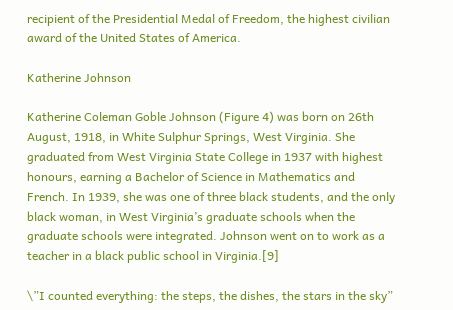recipient of the Presidential Medal of Freedom, the highest civilian award of the United States of America.

Katherine Johnson

Katherine Coleman Goble Johnson (Figure 4) was born on 26th August, 1918, in White Sulphur Springs, West Virginia. She graduated from West Virginia State College in 1937 with highest honours, earning a Bachelor of Science in Mathematics and French. In 1939, she was one of three black students, and the only black woman, in West Virginia’s graduate schools when the graduate schools were integrated. Johnson went on to work as a teacher in a black public school in Virginia.[9]

\”I counted everything: the steps, the dishes, the stars in the sky”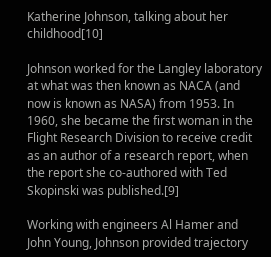Katherine Johnson, talking about her childhood[10]

Johnson worked for the Langley laboratory at what was then known as NACA (and now is known as NASA) from 1953. In 1960, she became the first woman in the Flight Research Division to receive credit as an author of a research report, when the report she co-authored with Ted Skopinski was published.[9]

Working with engineers Al Hamer and John Young, Johnson provided trajectory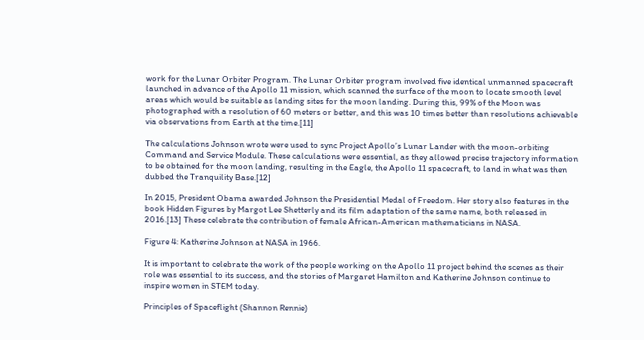work for the Lunar Orbiter Program. The Lunar Orbiter program involved five identical unmanned spacecraft launched in advance of the Apollo 11 mission, which scanned the surface of the moon to locate smooth level areas which would be suitable as landing sites for the moon landing. During this, 99% of the Moon was photographed with a resolution of 60 meters or better, and this was 10 times better than resolutions achievable via observations from Earth at the time.[11]

The calculations Johnson wrote were used to sync Project Apollo’s Lunar Lander with the moon-orbiting Command and Service Module. These calculations were essential, as they allowed precise trajectory information to be obtained for the moon landing, resulting in the Eagle, the Apollo 11 spacecraft, to land in what was then dubbed the Tranquility Base.[12]

In 2015, President Obama awarded Johnson the Presidential Medal of Freedom. Her story also features in the book Hidden Figures by Margot Lee Shetterly and its film adaptation of the same name, both released in 2016.[13] These celebrate the contribution of female African-American mathematicians in NASA.

Figure 4: Katherine Johnson at NASA in 1966.

It is important to celebrate the work of the people working on the Apollo 11 project behind the scenes as their role was essential to its success, and the stories of Margaret Hamilton and Katherine Johnson continue to inspire women in STEM today.

Principles of Spaceflight (Shannon Rennie)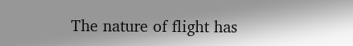The nature of flight has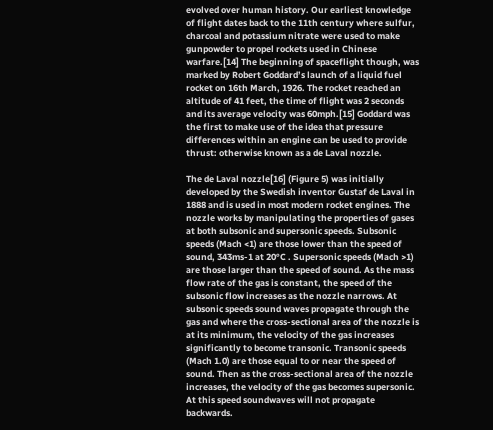evolved over human history. Our earliest knowledge of flight dates back to the 11th century where sulfur, charcoal and potassium nitrate were used to make gunpowder to propel rockets used in Chinese warfare.[14] The beginning of spaceflight though, was marked by Robert Goddard’s launch of a liquid fuel rocket on 16th March, 1926. The rocket reached an altitude of 41 feet, the time of flight was 2 seconds and its average velocity was 60mph.[15] Goddard was the first to make use of the idea that pressure differences within an engine can be used to provide thrust: otherwise known as a de Laval nozzle.

The de Laval nozzle[16] (Figure 5) was initially developed by the Swedish inventor Gustaf de Laval in 1888 and is used in most modern rocket engines. The nozzle works by manipulating the properties of gases at both subsonic and supersonic speeds. Subsonic speeds (Mach <1) are those lower than the speed of sound, 343ms-1 at 20°C . Supersonic speeds (Mach >1) are those larger than the speed of sound. As the mass flow rate of the gas is constant, the speed of the subsonic flow increases as the nozzle narrows. At subsonic speeds sound waves propagate through the gas and where the cross-sectional area of the nozzle is at its minimum, the velocity of the gas increases significantly to become transonic. Transonic speeds (Mach 1.0) are those equal to or near the speed of sound. Then as the cross-sectional area of the nozzle increases, the velocity of the gas becomes supersonic. At this speed soundwaves will not propagate backwards.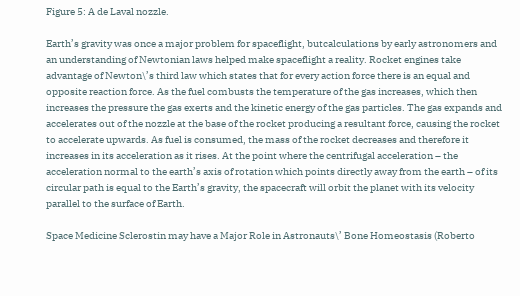Figure 5: A de Laval nozzle.

Earth’s gravity was once a major problem for spaceflight, butcalculations by early astronomers and an understanding of Newtonian laws helped make spaceflight a reality. Rocket engines take advantage of Newton\’s third law which states that for every action force there is an equal and opposite reaction force. As the fuel combusts the temperature of the gas increases, which then increases the pressure the gas exerts and the kinetic energy of the gas particles. The gas expands and accelerates out of the nozzle at the base of the rocket producing a resultant force, causing the rocket to accelerate upwards. As fuel is consumed, the mass of the rocket decreases and therefore it increases in its acceleration as it rises. At the point where the centrifugal acceleration – the acceleration normal to the earth’s axis of rotation which points directly away from the earth – of its circular path is equal to the Earth’s gravity, the spacecraft will orbit the planet with its velocity parallel to the surface of Earth.

Space Medicine Sclerostin may have a Major Role in Astronauts\’ Bone Homeostasis (Roberto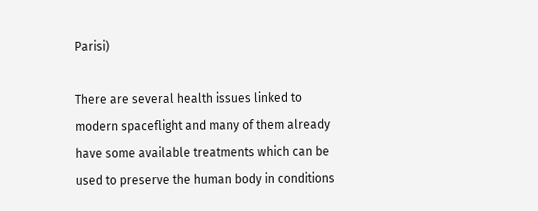Parisi)

There are several health issues linked to modern spaceflight and many of them already have some available treatments which can be used to preserve the human body in conditions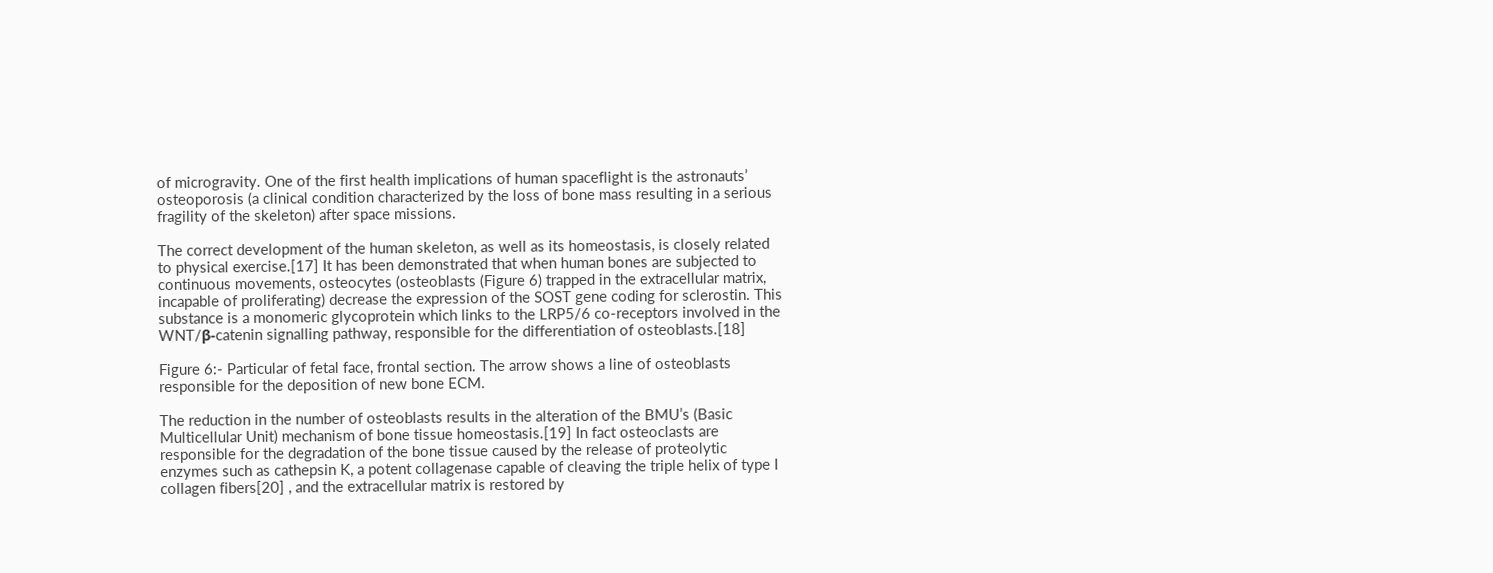of microgravity. One of the first health implications of human spaceflight is the astronauts’ osteoporosis (a clinical condition characterized by the loss of bone mass resulting in a serious fragility of the skeleton) after space missions.

The correct development of the human skeleton, as well as its homeostasis, is closely related to physical exercise.[17] It has been demonstrated that when human bones are subjected to continuous movements, osteocytes (osteoblasts (Figure 6) trapped in the extracellular matrix, incapable of proliferating) decrease the expression of the SOST gene coding for sclerostin. This substance is a monomeric glycoprotein which links to the LRP5/6 co-receptors involved in the WNT/β-catenin signalling pathway, responsible for the differentiation of osteoblasts.[18]

Figure 6:- Particular of fetal face, frontal section. The arrow shows a line of osteoblasts responsible for the deposition of new bone ECM.

The reduction in the number of osteoblasts results in the alteration of the BMU’s (Basic Multicellular Unit) mechanism of bone tissue homeostasis.[19] In fact osteoclasts are responsible for the degradation of the bone tissue caused by the release of proteolytic enzymes such as cathepsin K, a potent collagenase capable of cleaving the triple helix of type I collagen fibers[20] , and the extracellular matrix is restored by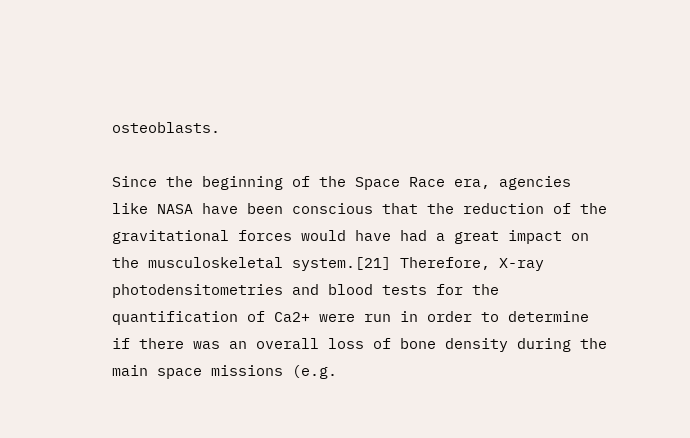osteoblasts.

Since the beginning of the Space Race era, agencies like NASA have been conscious that the reduction of the gravitational forces would have had a great impact on the musculoskeletal system.[21] Therefore, X-ray photodensitometries and blood tests for the quantification of Ca2+ were run in order to determine if there was an overall loss of bone density during the main space missions (e.g.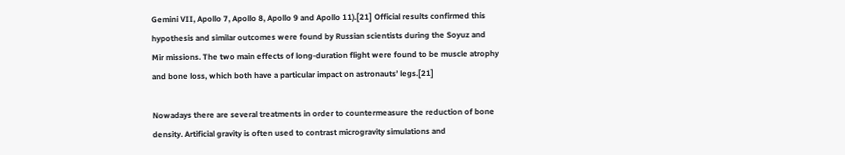Gemini VII, Apollo 7, Apollo 8, Apollo 9 and Apollo 11).[21] Official results confirmed this hypothesis and similar outcomes were found by Russian scientists during the Soyuz and Mir missions. The two main effects of long-duration flight were found to be muscle atrophy and bone loss, which both have a particular impact on astronauts’ legs.[21]

Nowadays there are several treatments in order to countermeasure the reduction of bone density. Artificial gravity is often used to contrast microgravity simulations and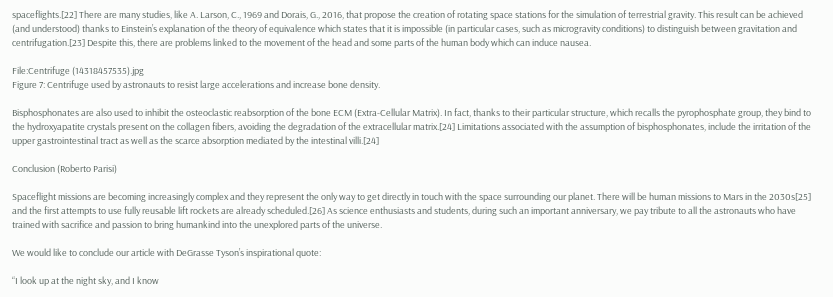spaceflights.[22] There are many studies, like A. Larson, C., 1969 and Dorais, G., 2016, that propose the creation of rotating space stations for the simulation of terrestrial gravity. This result can be achieved (and understood) thanks to Einstein’s explanation of the theory of equivalence which states that it is impossible (in particular cases, such as microgravity conditions) to distinguish between gravitation and centrifugation.[23] Despite this, there are problems linked to the movement of the head and some parts of the human body which can induce nausea.

File:Centrifuge (14318457535).jpg
Figure 7: Centrifuge used by astronauts to resist large accelerations and increase bone density.

Bisphosphonates are also used to inhibit the osteoclastic reabsorption of the bone ECM (Extra-Cellular Matrix). In fact, thanks to their particular structure, which recalls the pyrophosphate group, they bind to the hydroxyapatite crystals present on the collagen fibers, avoiding the degradation of the extracellular matrix.[24] Limitations associated with the assumption of bisphosphonates, include the irritation of the upper gastrointestinal tract as well as the scarce absorption mediated by the intestinal villi.[24]

Conclusion (Roberto Parisi)

Spaceflight missions are becoming increasingly complex and they represent the only way to get directly in touch with the space surrounding our planet. There will be human missions to Mars in the 2030s[25] and the first attempts to use fully reusable lift rockets are already scheduled.[26] As science enthusiasts and students, during such an important anniversary, we pay tribute to all the astronauts who have trained with sacrifice and passion to bring humankind into the unexplored parts of the universe.

We would like to conclude our article with DeGrasse Tyson’s inspirational quote:

“I look up at the night sky, and I know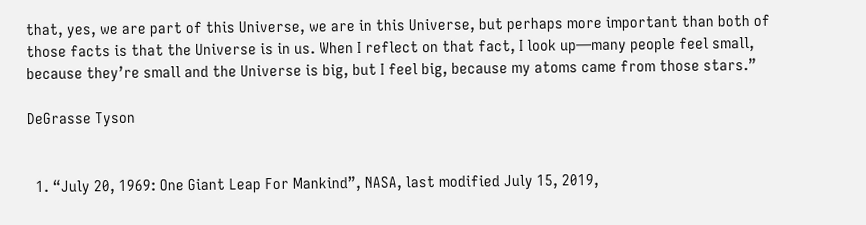that, yes, we are part of this Universe, we are in this Universe, but perhaps more important than both of those facts is that the Universe is in us. When I reflect on that fact, I look up—many people feel small, because they’re small and the Universe is big, but I feel big, because my atoms came from those stars.”

DeGrasse Tyson


  1. “July 20, 1969: One Giant Leap For Mankind”, NASA, last modified July 15, 2019,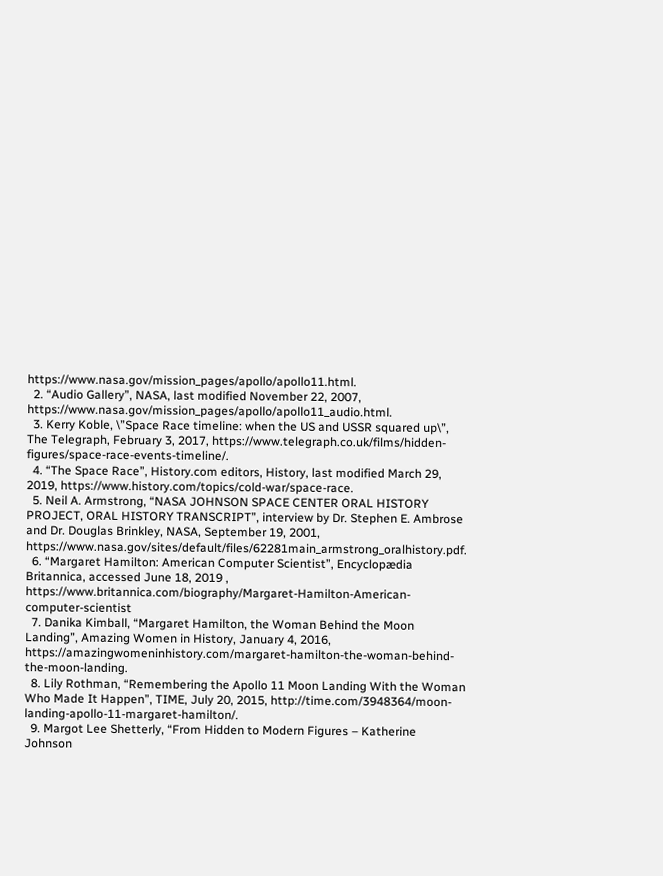https://www.nasa.gov/mission_pages/apollo/apollo11.html.
  2. “Audio Gallery”, NASA, last modified November 22, 2007, https://www.nasa.gov/mission_pages/apollo/apollo11_audio.html.
  3. Kerry Koble, \”Space Race timeline: when the US and USSR squared up\”, The Telegraph, February 3, 2017, https://www.telegraph.co.uk/films/hidden-figures/space-race-events-timeline/.
  4. “The Space Race”, History.com editors, History, last modified March 29, 2019, https://www.history.com/topics/cold-war/space-race.
  5. Neil A. Armstrong, “NASA JOHNSON SPACE CENTER ORAL HISTORY PROJECT, ORAL HISTORY TRANSCRIPT”, interview by Dr. Stephen E. Ambrose and Dr. Douglas Brinkley, NASA, September 19, 2001, https://www.nasa.gov/sites/default/files/62281main_armstrong_oralhistory.pdf.
  6. “Margaret Hamilton: American Computer Scientist”, Encyclopædia Britannica, accessed June 18, 2019 , https://www.britannica.com/biography/Margaret-Hamilton-American-computer-scientist
  7. Danika Kimball, “Margaret Hamilton, the Woman Behind the Moon Landing”, Amazing Women in History, January 4, 2016, https://amazingwomeninhistory.com/margaret-hamilton-the-woman-behind-the-moon-landing.
  8. Lily Rothman, “Remembering the Apollo 11 Moon Landing With the Woman Who Made It Happen”, TIME, July 20, 2015, http://time.com/3948364/moon-landing-apollo-11-margaret-hamilton/.
  9. Margot Lee Shetterly, “From Hidden to Modern Figures – Katherine Johnson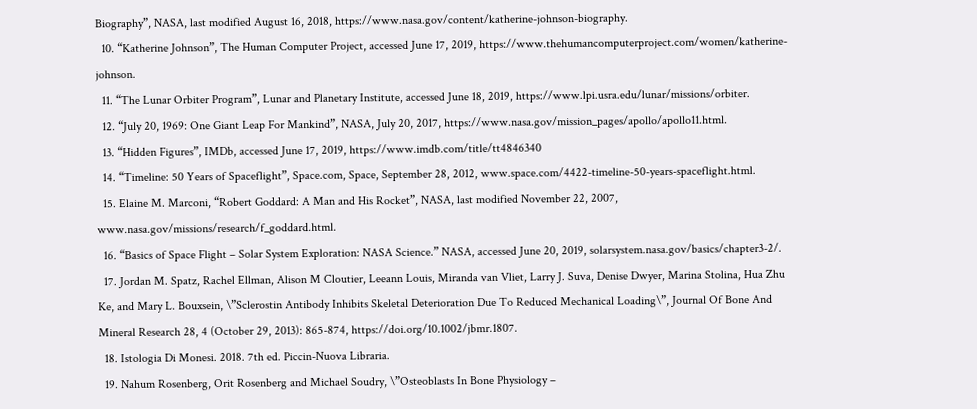Biography”, NASA, last modified August 16, 2018, https://www.nasa.gov/content/katherine-johnson-biography.
  10. “Katherine Johnson”, The Human Computer Project, accessed June 17, 2019, https://www.thehumancomputerproject.com/women/katherine-johnson.
  11. “The Lunar Orbiter Program”, Lunar and Planetary Institute, accessed June 18, 2019, https://www.lpi.usra.edu/lunar/missions/orbiter.
  12. “July 20, 1969: One Giant Leap For Mankind”, NASA, July 20, 2017, https://www.nasa.gov/mission_pages/apollo/apollo11.html.
  13. “Hidden Figures”, IMDb, accessed June 17, 2019, https://www.imdb.com/title/tt4846340
  14. “Timeline: 50 Years of Spaceflight”, Space.com, Space, September 28, 2012, www.space.com/4422-timeline-50-years-spaceflight.html.
  15. Elaine M. Marconi, “Robert Goddard: A Man and His Rocket”, NASA, last modified November 22, 2007, www.nasa.gov/missions/research/f_goddard.html.
  16. “Basics of Space Flight – Solar System Exploration: NASA Science.” NASA, accessed June 20, 2019, solarsystem.nasa.gov/basics/chapter3-2/.
  17. Jordan M. Spatz, Rachel Ellman, Alison M Cloutier, Leeann Louis, Miranda van Vliet, Larry J. Suva, Denise Dwyer, Marina Stolina, Hua Zhu Ke, and Mary L. Bouxsein, \”Sclerostin Antibody Inhibits Skeletal Deterioration Due To Reduced Mechanical Loading\”, Journal Of Bone And Mineral Research 28, 4 (October 29, 2013): 865-874, https://doi.org/10.1002/jbmr.1807.
  18. Istologia Di Monesi. 2018. 7th ed. Piccin-Nuova Libraria.
  19. Nahum Rosenberg, Orit Rosenberg and Michael Soudry, \”Osteoblasts In Bone Physiology –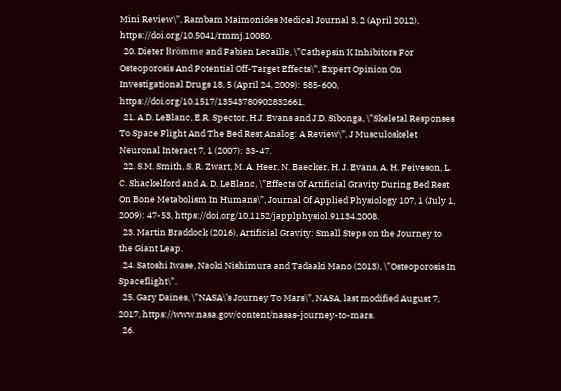Mini Review\”, Rambam Maimonides Medical Journal 3, 2 (April 2012), https://doi.org/10.5041/rmmj.10080.
  20. Dieter Brömme and Fabien Lecaille, \”Cathepsin K Inhibitors For Osteoporosis And Potential Off-Target Effects\”, Expert Opinion On Investigational Drugs 18, 5 (April 24, 2009): 585-600, https://doi.org/10.1517/13543780902832661.
  21. A.D. LeBlanc, E.R. Spector, H.J. Evans and J.D. Sibonga, \”Skeletal Responses To Space Flight And The Bed Rest Analog: A Review\”, J Musculoskelet Neuronal Interact 7, 1 (2007): 33-47.
  22. S.M. Smith, S. R. Zwart, M. A. Heer, N. Baecker, H. J. Evans, A. H. Feiveson, L. C. Shackelford and A. D. LeBlanc, \”Effects Of Artificial Gravity During Bed Rest On Bone Metabolism In Humans\”, Journal Of Applied Physiology 107, 1 (July 1, 2009): 47-53, https://doi.org/10.1152/japplphysiol.91134.2008.
  23. Martin Braddock (2016), Artificial Gravity: Small Steps on the Journey to the Giant Leap.
  24. Satoshi Iwase, Naoki Nishimura and Tadaaki Mano (2013), \”Osteoporosis In Spaceflight\”.
  25. Gary Daines, \”NASA\’s Journey To Mars\”, NASA, last modified August 7, 2017, https://www.nasa.gov/content/nasas-journey-to-mars.
  26.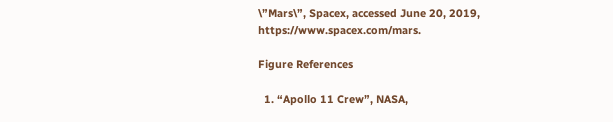\”Mars\”, Spacex, accessed June 20, 2019, https://www.spacex.com/mars.

Figure References

  1. “Apollo 11 Crew”, NASA,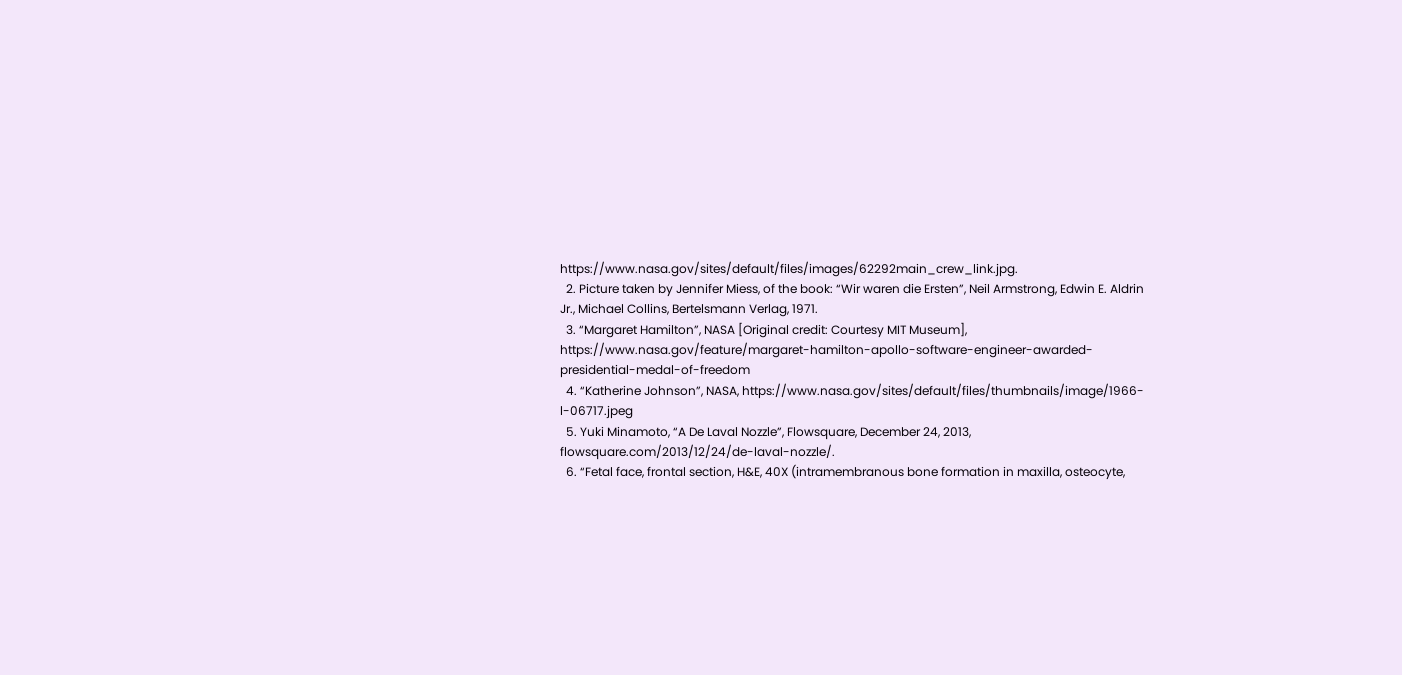https://www.nasa.gov/sites/default/files/images/62292main_crew_link.jpg.
  2. Picture taken by Jennifer Miess, of the book: “Wir waren die Ersten”, Neil Armstrong, Edwin E. Aldrin Jr., Michael Collins, Bertelsmann Verlag, 1971.
  3. “Margaret Hamilton”, NASA [Original credit: Courtesy MIT Museum], https://www.nasa.gov/feature/margaret-hamilton-apollo-software-engineer-awarded-presidential-medal-of-freedom
  4. “Katherine Johnson”, NASA, https://www.nasa.gov/sites/default/files/thumbnails/image/1966-l-06717.jpeg
  5. Yuki Minamoto, “A De Laval Nozzle”, Flowsquare, December 24, 2013, flowsquare.com/2013/12/24/de-laval-nozzle/.
  6. “Fetal face, frontal section, H&E, 40X (intramembranous bone formation in maxilla, osteocyte,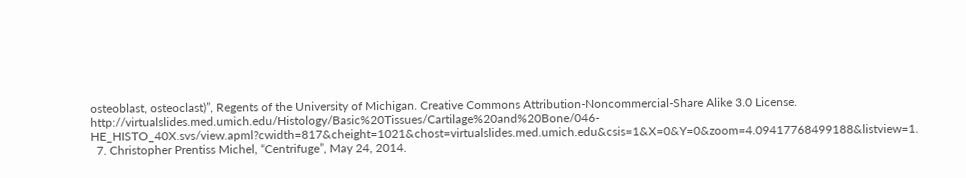osteoblast, osteoclast)”, Regents of the University of Michigan. Creative Commons Attribution-Noncommercial-Share Alike 3.0 License. http://virtualslides.med.umich.edu/Histology/Basic%20Tissues/Cartilage%20and%20Bone/046-HE_HISTO_40X.svs/view.apml?cwidth=817&cheight=1021&chost=virtualslides.med.umich.edu&csis=1&X=0&Y=0&zoom=4.09417768499188&listview=1.
  7. Christopher Prentiss Michel, “Centrifuge”, May 24, 2014.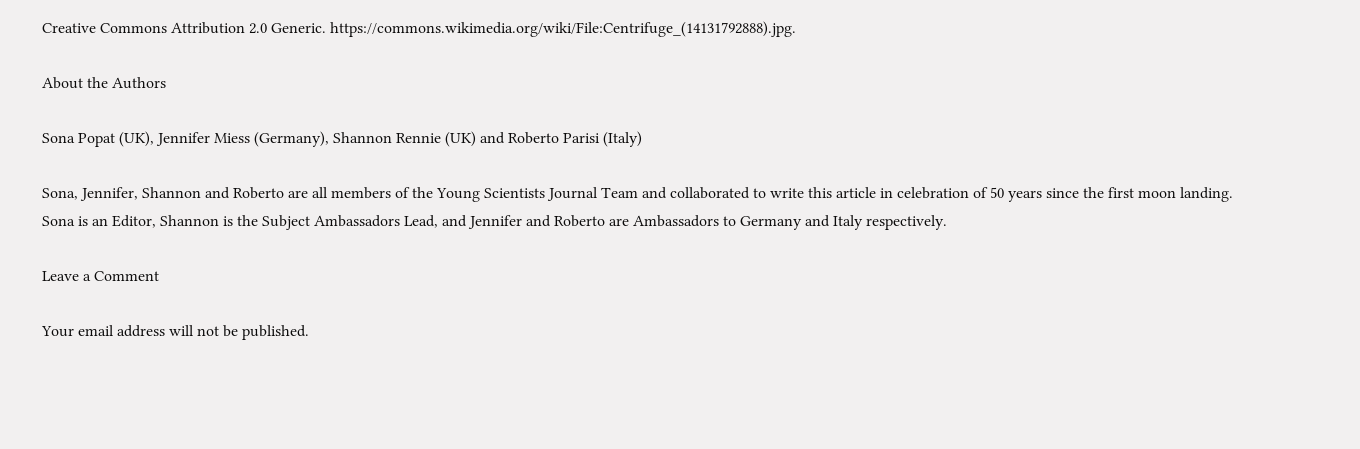Creative Commons Attribution 2.0 Generic. https://commons.wikimedia.org/wiki/File:Centrifuge_(14131792888).jpg.

About the Authors

Sona Popat (UK), Jennifer Miess (Germany), Shannon Rennie (UK) and Roberto Parisi (Italy)

Sona, Jennifer, Shannon and Roberto are all members of the Young Scientists Journal Team and collaborated to write this article in celebration of 50 years since the first moon landing. Sona is an Editor, Shannon is the Subject Ambassadors Lead, and Jennifer and Roberto are Ambassadors to Germany and Italy respectively.

Leave a Comment

Your email address will not be published.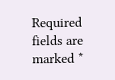Required fields are marked *